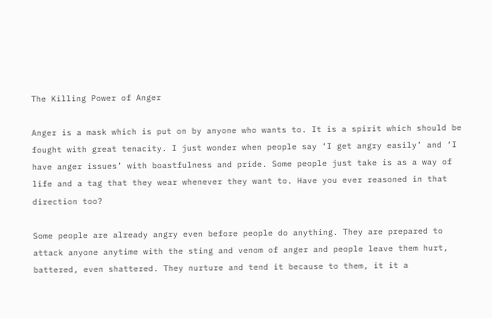The Killing Power of Anger

Anger is a mask which is put on by anyone who wants to. It is a spirit which should be fought with great tenacity. I just wonder when people say ‘I get angry easily’ and ‘I have anger issues’ with boastfulness and pride. Some people just take is as a way of life and a tag that they wear whenever they want to. Have you ever reasoned in that direction too?

Some people are already angry even before people do anything. They are prepared to attack anyone anytime with the sting and venom of anger and people leave them hurt, battered, even shattered. They nurture and tend it because to them, it it a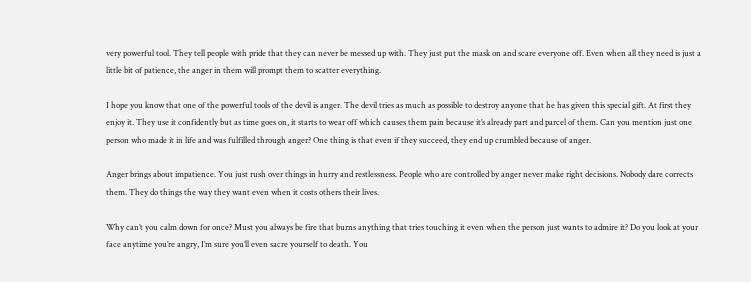very powerful tool. They tell people with pride that they can never be messed up with. They just put the mask on and scare everyone off. Even when all they need is just a little bit of patience, the anger in them will prompt them to scatter everything.

I hope you know that one of the powerful tools of the devil is anger. The devil tries as much as possible to destroy anyone that he has given this special gift. At first they enjoy it. They use it confidently but as time goes on, it starts to wear off which causes them pain because it’s already part and parcel of them. Can you mention just one person who made it in life and was fulfilled through anger? One thing is that even if they succeed, they end up crumbled because of anger.

Anger brings about impatience. You just rush over things in hurry and restlessness. People who are controlled by anger never make right decisions. Nobody dare corrects them. They do things the way they want even when it costs others their lives.

Why can’t you calm down for once? Must you always be fire that burns anything that tries touching it even when the person just wants to admire it? Do you look at your face anytime you’re angry, I’m sure you’ll even sacre yourself to death. You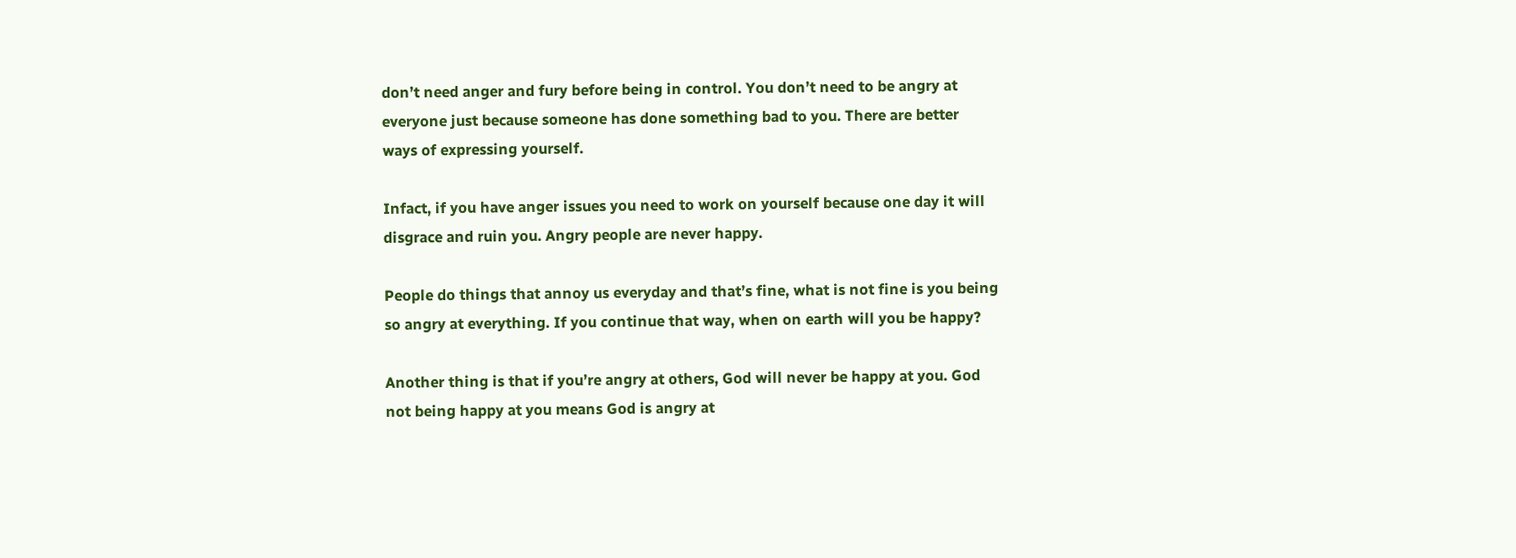don’t need anger and fury before being in control. You don’t need to be angry at everyone just because someone has done something bad to you. There are better ways of expressing yourself.

Infact, if you have anger issues you need to work on yourself because one day it will disgrace and ruin you. Angry people are never happy.

People do things that annoy us everyday and that’s fine, what is not fine is you being so angry at everything. If you continue that way, when on earth will you be happy?

Another thing is that if you’re angry at others, God will never be happy at you. God not being happy at you means God is angry at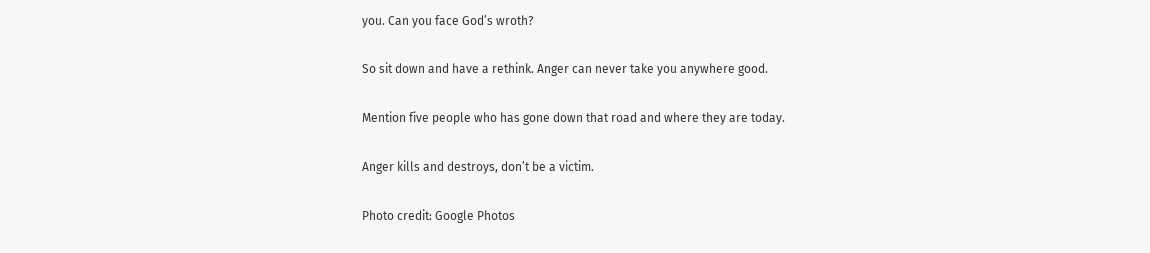you. Can you face God’s wroth?

So sit down and have a rethink. Anger can never take you anywhere good.

Mention five people who has gone down that road and where they are today.

Anger kills and destroys, don’t be a victim.

Photo credit: Google Photos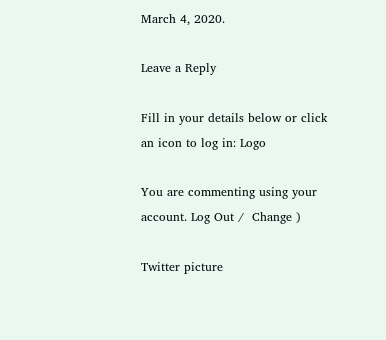March 4, 2020.

Leave a Reply

Fill in your details below or click an icon to log in: Logo

You are commenting using your account. Log Out /  Change )

Twitter picture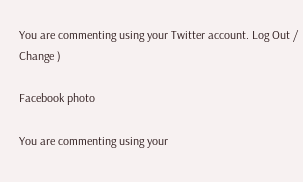You are commenting using your Twitter account. Log Out /  Change )

Facebook photo

You are commenting using your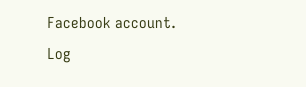Facebook account. Log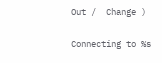Out /  Change )

Connecting to %s